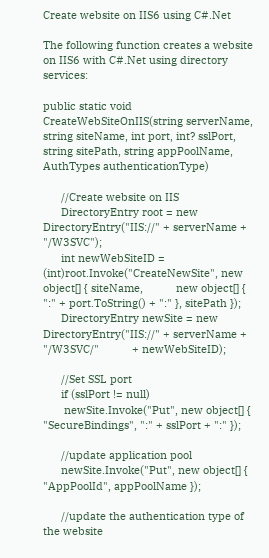Create website on IIS6 using C#.Net

The following function creates a website on IIS6 with C#.Net using directory services:

public static void CreateWebSiteOnIIS(string serverName, string siteName, int port, int? sslPort, string sitePath, string appPoolName, AuthTypes authenticationType)

      //Create website on IIS
      DirectoryEntry root = new DirectoryEntry("IIS://" + serverName + "/W3SVC");
      int newWebSiteID = (int)root.Invoke("CreateNewSite", new object[] { siteName,           new object[] { ":" + port.ToString() + ":" }, sitePath });
      DirectoryEntry newSite = new DirectoryEntry("IIS://" + serverName + "/W3SVC/"           + newWebSiteID);

      //Set SSL port
      if (sslPort != null)
       newSite.Invoke("Put", new object[] { "SecureBindings", ":" + sslPort + ":" });

      //update application pool
      newSite.Invoke("Put", new object[] { "AppPoolId", appPoolName });

      //update the authentication type of the website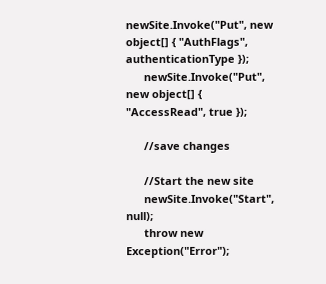newSite.Invoke("Put", new object[] { "AuthFlags", authenticationType });
      newSite.Invoke("Put", new object[] { "AccessRead", true });

      //save changes

      //Start the new site
      newSite.Invoke("Start", null);
      throw new Exception("Error");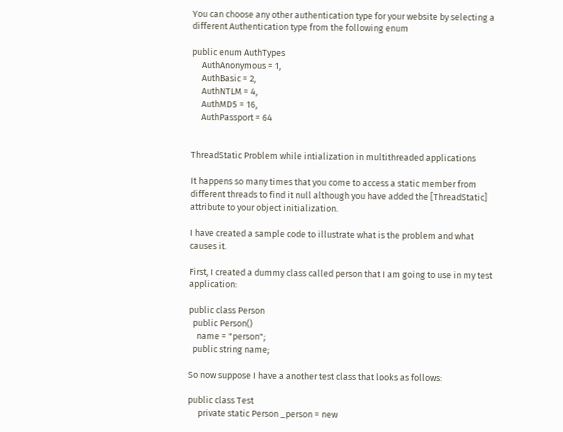You can choose any other authentication type for your website by selecting a different Authentication type from the following enum

public enum AuthTypes
     AuthAnonymous = 1,
     AuthBasic = 2,
     AuthNTLM = 4,
     AuthMD5 = 16,
     AuthPassport = 64


ThreadStatic Problem while intialization in multithreaded applications

It happens so many times that you come to access a static member from different threads to find it null although you have added the [ThreadStatic] attribute to your object initialization.

I have created a sample code to illustrate what is the problem and what causes it.

First, I created a dummy class called person that I am going to use in my test application:

public class Person
  public Person()
    name = "person";
  public string name;

So now suppose I have a another test class that looks as follows:

public class Test
     private static Person _person = new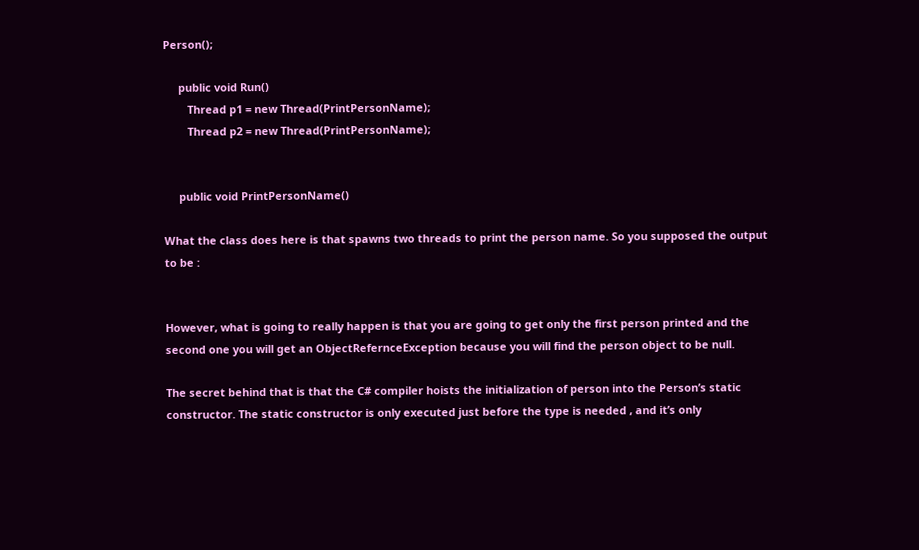Person();

     public void Run()
        Thread p1 = new Thread(PrintPersonName);
        Thread p2 = new Thread(PrintPersonName);


     public void PrintPersonName()

What the class does here is that spawns two threads to print the person name. So you supposed the output to be :


However, what is going to really happen is that you are going to get only the first person printed and the second one you will get an ObjectRefernceException because you will find the person object to be null.

The secret behind that is that the C# compiler hoists the initialization of person into the Person’s static constructor. The static constructor is only executed just before the type is needed , and it’s only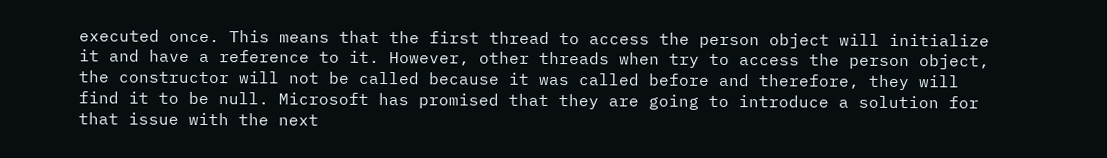executed once. This means that the first thread to access the person object will initialize it and have a reference to it. However, other threads when try to access the person object, the constructor will not be called because it was called before and therefore, they will find it to be null. Microsoft has promised that they are going to introduce a solution for that issue with the next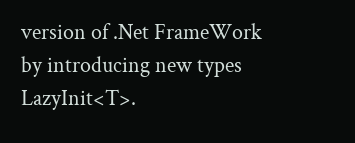version of .Net FrameWork by introducing new types LazyInit<T>.